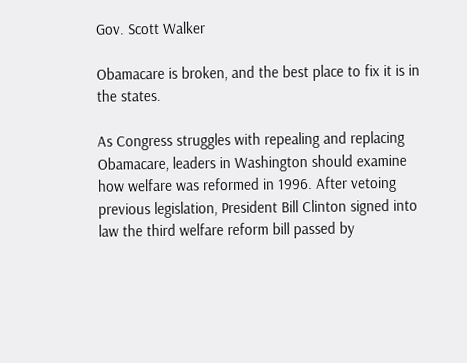Gov. Scott Walker

Obamacare is broken, and the best place to fix it is in the states.

As Congress struggles with repealing and replacing Obamacare, leaders in Washington should examine how welfare was reformed in 1996. After vetoing previous legislation, President Bill Clinton signed into law the third welfare reform bill passed by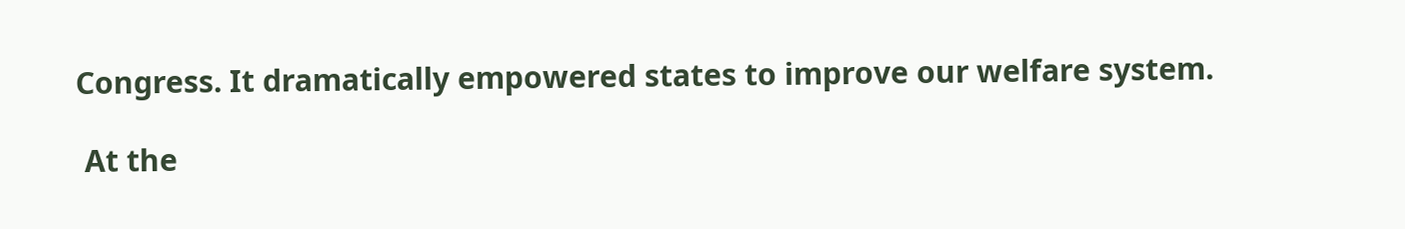Congress. It dramatically empowered states to improve our welfare system.

 At the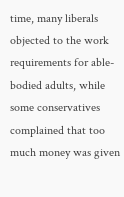time, many liberals objected to the work requirements for able-bodied adults, while some conservatives complained that too much money was given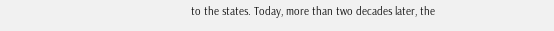to the states. Today, more than two decades later, the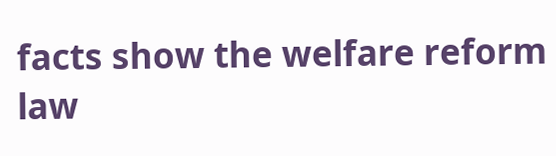facts show the welfare reform law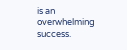is an overwhelming success.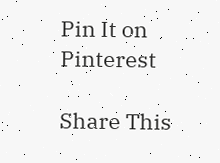Pin It on Pinterest

Share This